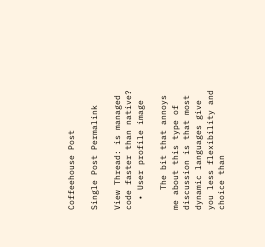Coffeehouse Post

Single Post Permalink

View Thread: is managed code faster than native?
  • User profile image

    The bit that annoys me about this type of discussion is that most dynamic languages give you less flexibility and choice than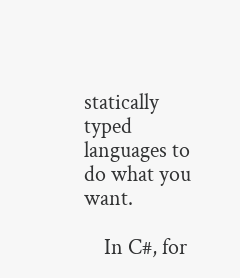statically typed languages to do what you want.

    In C#, for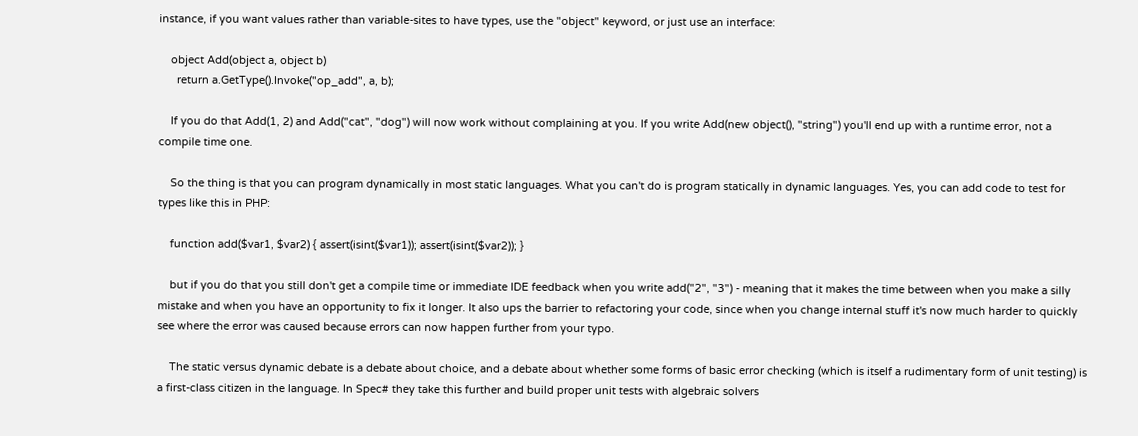instance, if you want values rather than variable-sites to have types, use the "object" keyword, or just use an interface:

    object Add(object a, object b)
      return a.GetType().Invoke("op_add", a, b);

    If you do that Add(1, 2) and Add("cat", "dog") will now work without complaining at you. If you write Add(new object(), "string") you'll end up with a runtime error, not a compile time one.

    So the thing is that you can program dynamically in most static languages. What you can't do is program statically in dynamic languages. Yes, you can add code to test for types like this in PHP:

    function add($var1, $var2) { assert(isint($var1)); assert(isint($var2)); }

    but if you do that you still don't get a compile time or immediate IDE feedback when you write add("2", "3") - meaning that it makes the time between when you make a silly mistake and when you have an opportunity to fix it longer. It also ups the barrier to refactoring your code, since when you change internal stuff it's now much harder to quickly see where the error was caused because errors can now happen further from your typo.

    The static versus dynamic debate is a debate about choice, and a debate about whether some forms of basic error checking (which is itself a rudimentary form of unit testing) is a first-class citizen in the language. In Spec# they take this further and build proper unit tests with algebraic solvers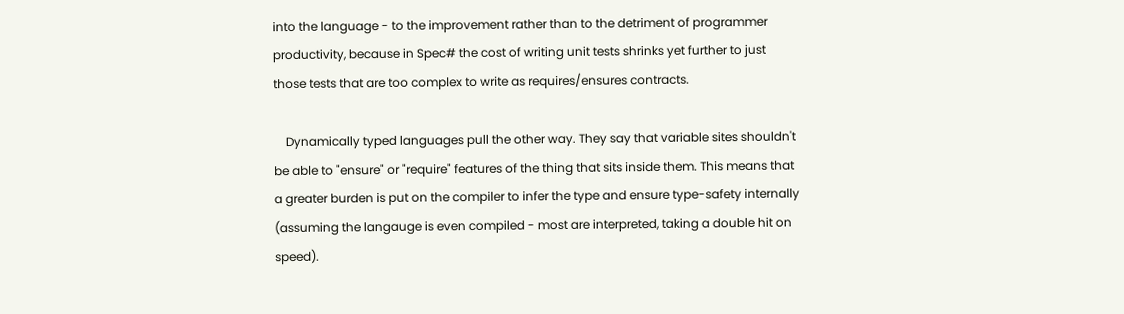into the language - to the improvement rather than to the detriment of programmer productivity, because in Spec# the cost of writing unit tests shrinks yet further to just those tests that are too complex to write as requires/ensures contracts.

    Dynamically typed languages pull the other way. They say that variable sites shouldn't be able to "ensure" or "require" features of the thing that sits inside them. This means that a greater burden is put on the compiler to infer the type and ensure type-safety internally (assuming the langauge is even compiled - most are interpreted, taking a double hit on speed).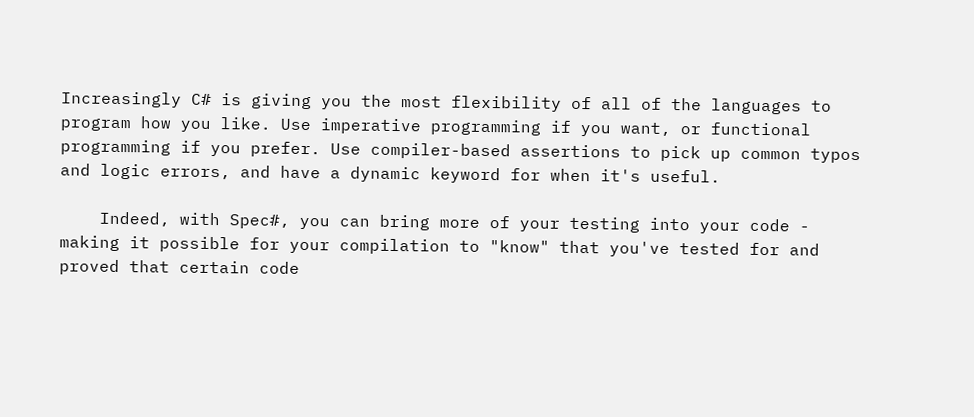Increasingly C# is giving you the most flexibility of all of the languages to program how you like. Use imperative programming if you want, or functional programming if you prefer. Use compiler-based assertions to pick up common typos and logic errors, and have a dynamic keyword for when it's useful.

    Indeed, with Spec#, you can bring more of your testing into your code - making it possible for your compilation to "know" that you've tested for and proved that certain code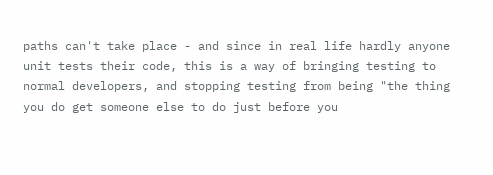paths can't take place - and since in real life hardly anyone unit tests their code, this is a way of bringing testing to normal developers, and stopping testing from being "the thing you do get someone else to do just before you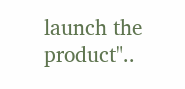launch the product"..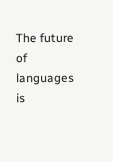The future of languages is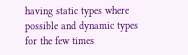having static types where possible and dynamic types for the few times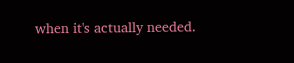when it's actually needed.